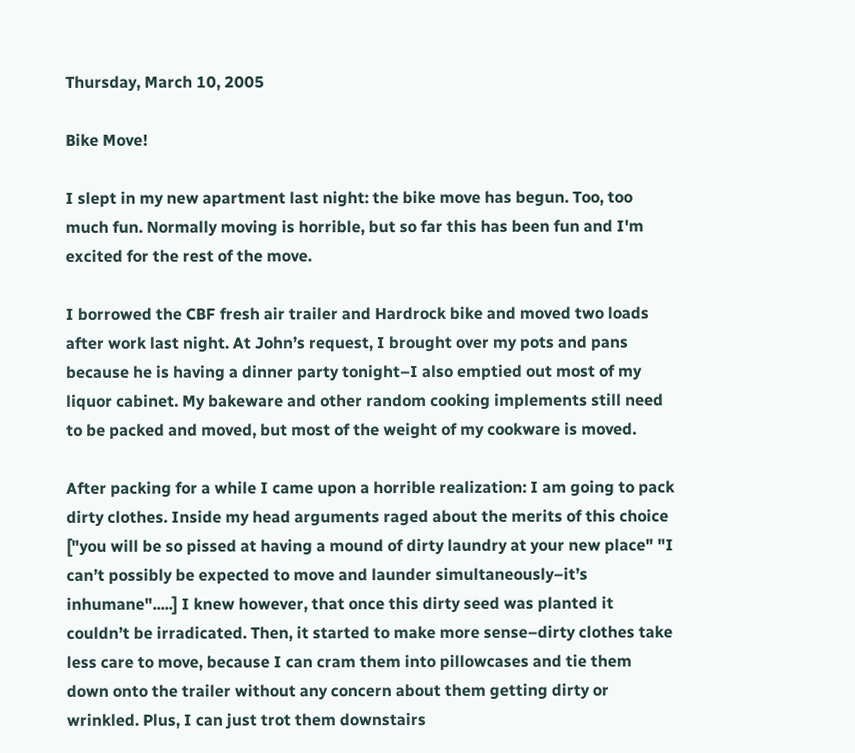Thursday, March 10, 2005

Bike Move!

I slept in my new apartment last night: the bike move has begun. Too, too much fun. Normally moving is horrible, but so far this has been fun and I'm excited for the rest of the move.

I borrowed the CBF fresh air trailer and Hardrock bike and moved two loads after work last night. At John’s request, I brought over my pots and pans because he is having a dinner party tonight–I also emptied out most of my liquor cabinet. My bakeware and other random cooking implements still need to be packed and moved, but most of the weight of my cookware is moved.

After packing for a while I came upon a horrible realization: I am going to pack dirty clothes. Inside my head arguments raged about the merits of this choice ["you will be so pissed at having a mound of dirty laundry at your new place" "I can’t possibly be expected to move and launder simultaneously–it’s inhumane".....] I knew however, that once this dirty seed was planted it couldn’t be irradicated. Then, it started to make more sense–dirty clothes take less care to move, because I can cram them into pillowcases and tie them down onto the trailer without any concern about them getting dirty or wrinkled. Plus, I can just trot them downstairs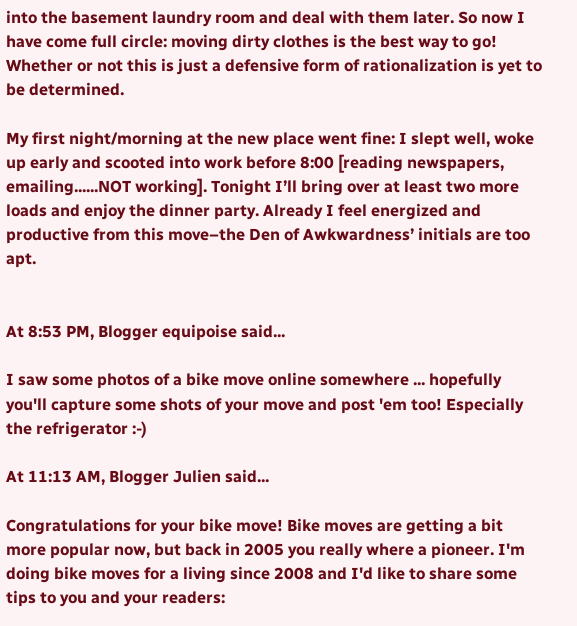into the basement laundry room and deal with them later. So now I have come full circle: moving dirty clothes is the best way to go! Whether or not this is just a defensive form of rationalization is yet to be determined.

My first night/morning at the new place went fine: I slept well, woke up early and scooted into work before 8:00 [reading newspapers, emailing......NOT working]. Tonight I’ll bring over at least two more loads and enjoy the dinner party. Already I feel energized and productive from this move–the Den of Awkwardness’ initials are too apt.


At 8:53 PM, Blogger equipoise said...

I saw some photos of a bike move online somewhere ... hopefully you'll capture some shots of your move and post 'em too! Especially the refrigerator :-)

At 11:13 AM, Blogger Julien said...

Congratulations for your bike move! Bike moves are getting a bit more popular now, but back in 2005 you really where a pioneer. I'm doing bike moves for a living since 2008 and I'd like to share some tips to you and your readers: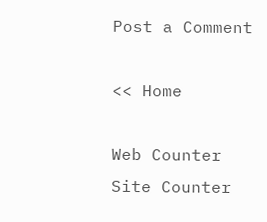Post a Comment

<< Home

Web Counter
Site Counter